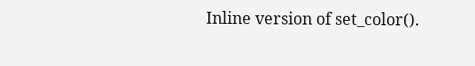Inline version of set_color().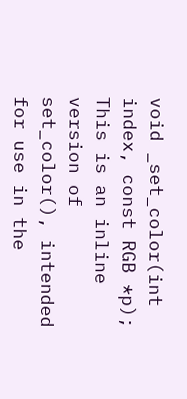void _set_color(int index, const RGB *p);
This is an inline version of set_color(), intended for use in the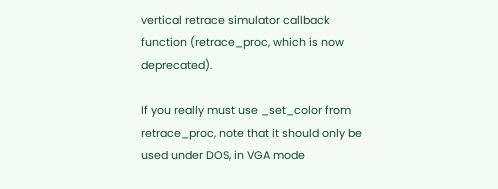vertical retrace simulator callback function (retrace_proc, which is now deprecated).

If you really must use _set_color from retrace_proc, note that it should only be used under DOS, in VGA mode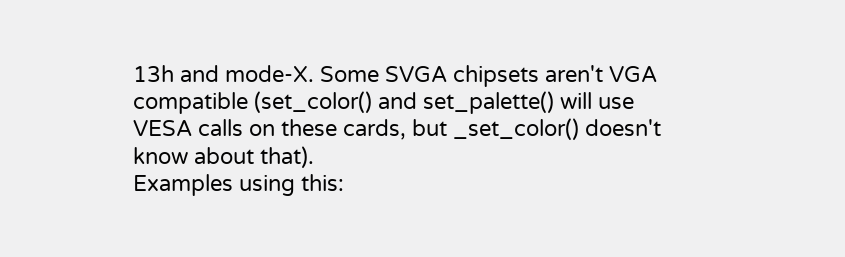13h and mode-X. Some SVGA chipsets aren't VGA compatible (set_color() and set_palette() will use VESA calls on these cards, but _set_color() doesn't know about that).
Examples using this: